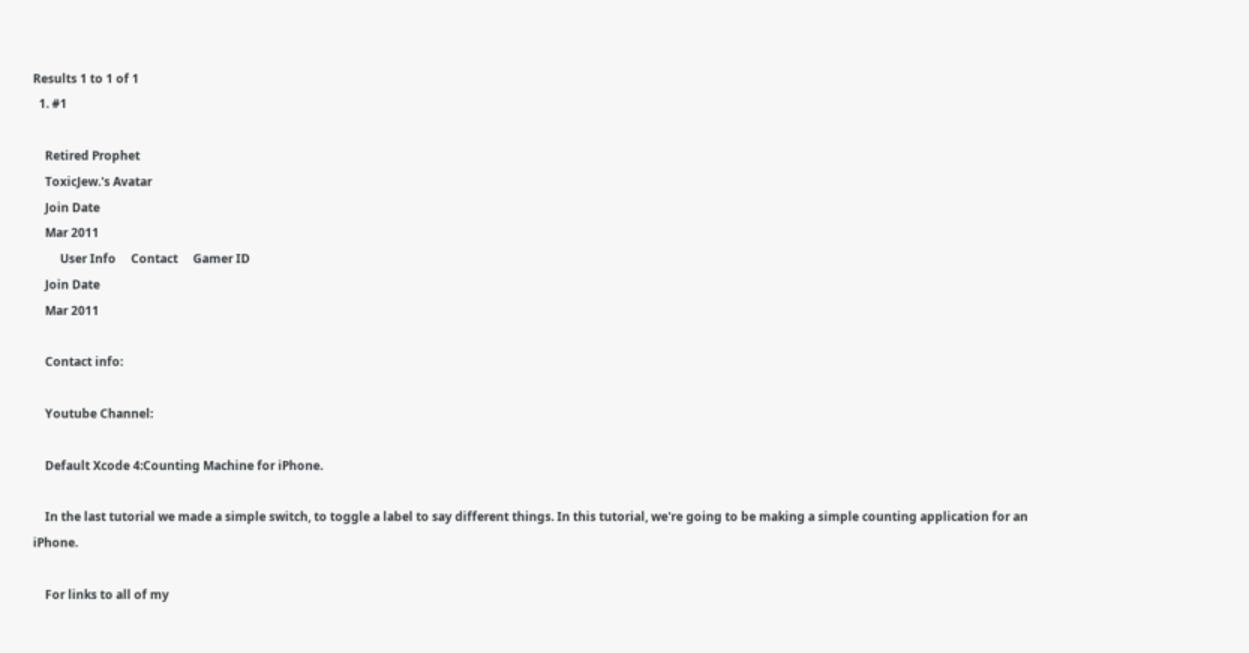Results 1 to 1 of 1
  1. #1

    Retired Prophet
    ToxicJew.'s Avatar
    Join Date
    Mar 2011
         User Info     Contact     Gamer ID
    Join Date
    Mar 2011

    Contact info:

    Youtube Channel:

    Default Xcode 4:Counting Machine for iPhone.

    In the last tutorial we made a simple switch, to toggle a label to say different things. In this tutorial, we're going to be making a simple counting application for an iPhone.

    For links to all of my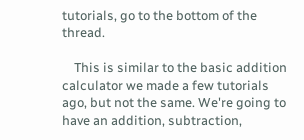tutorials, go to the bottom of the thread.

    This is similar to the basic addition calculator we made a few tutorials ago, but not the same. We're going to have an addition, subtraction,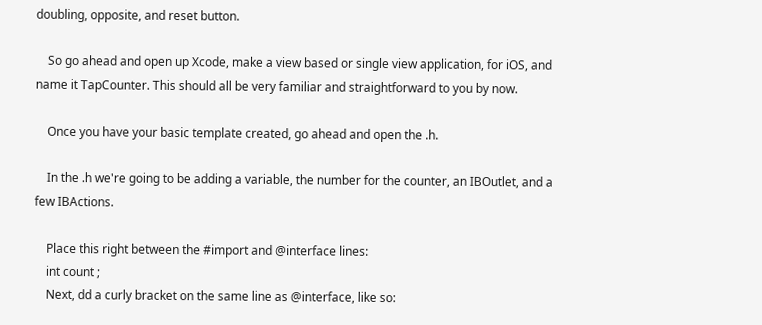doubling, opposite, and reset button.

    So go ahead and open up Xcode, make a view based or single view application, for iOS, and name it TapCounter. This should all be very familiar and straightforward to you by now.

    Once you have your basic template created, go ahead and open the .h.

    In the .h we're going to be adding a variable, the number for the counter, an IBOutlet, and a few IBActions.

    Place this right between the #import and @interface lines:
    int count ;
    Next, dd a curly bracket on the same line as @interface, like so: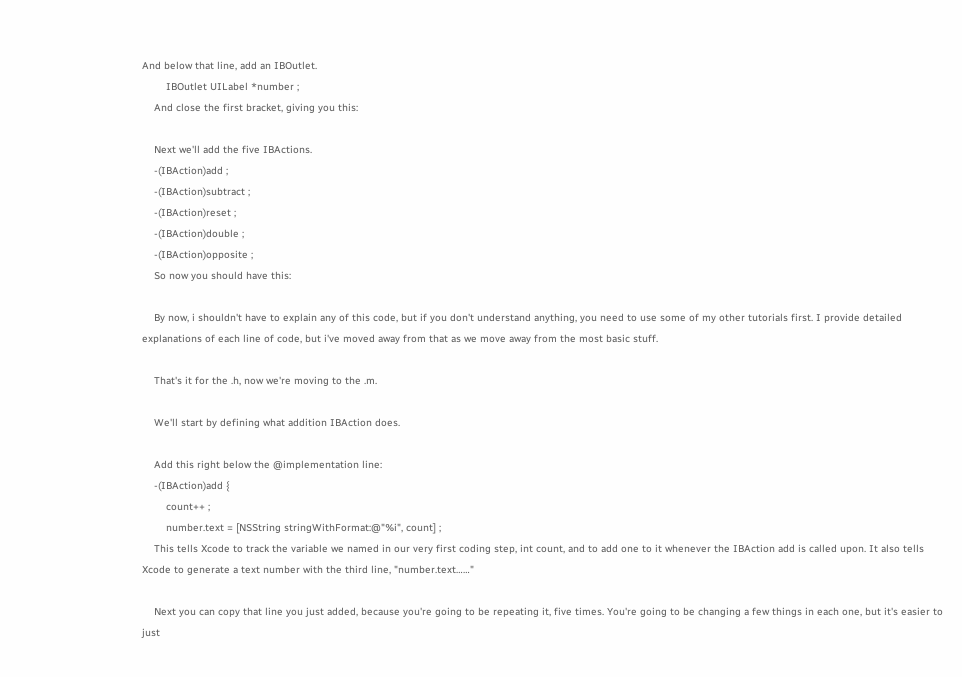And below that line, add an IBOutlet.
        IBOutlet UILabel *number ;
    And close the first bracket, giving you this:

    Next we'll add the five IBActions.
    -(IBAction)add ;
    -(IBAction)subtract ;
    -(IBAction)reset ;
    -(IBAction)double ;
    -(IBAction)opposite ;
    So now you should have this:

    By now, i shouldn't have to explain any of this code, but if you don't understand anything, you need to use some of my other tutorials first. I provide detailed explanations of each line of code, but i've moved away from that as we move away from the most basic stuff.

    That's it for the .h, now we're moving to the .m.

    We'll start by defining what addition IBAction does.

    Add this right below the @implementation line:
    -(IBAction)add {
        count++ ;
        number.text = [NSString stringWithFormat:@"%i", count] ;
    This tells Xcode to track the variable we named in our very first coding step, int count, and to add one to it whenever the IBAction add is called upon. It also tells Xcode to generate a text number with the third line, "number.text……"

    Next you can copy that line you just added, because you're going to be repeating it, five times. You're going to be changing a few things in each one, but it's easier to just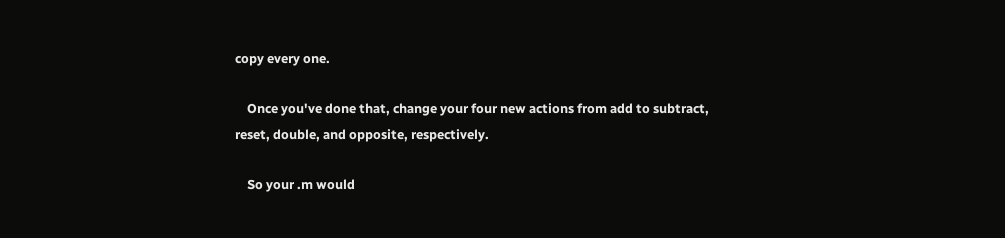copy every one.

    Once you've done that, change your four new actions from add to subtract, reset, double, and opposite, respectively.

    So your .m would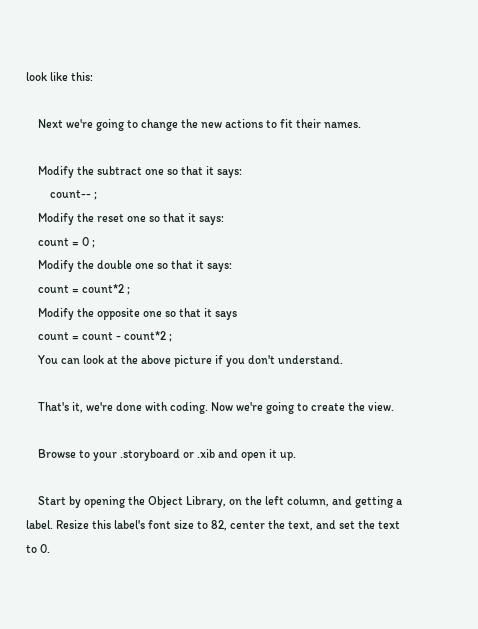look like this:

    Next we're going to change the new actions to fit their names.

    Modify the subtract one so that it says:
        count-- ;
    Modify the reset one so that it says:
    count = 0 ;
    Modify the double one so that it says:
    count = count*2 ;
    Modify the opposite one so that it says
    count = count - count*2 ;
    You can look at the above picture if you don't understand.

    That's it, we're done with coding. Now we're going to create the view.

    Browse to your .storyboard or .xib and open it up.

    Start by opening the Object Library, on the left column, and getting a label. Resize this label's font size to 82, center the text, and set the text to 0.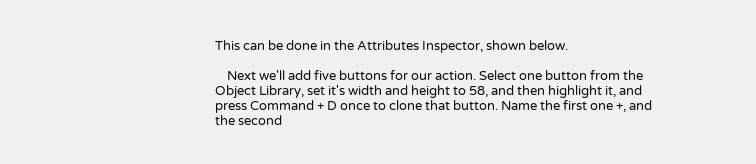This can be done in the Attributes Inspector, shown below.

    Next we'll add five buttons for our action. Select one button from the Object Library, set it's width and height to 58, and then highlight it, and press Command + D once to clone that button. Name the first one +, and the second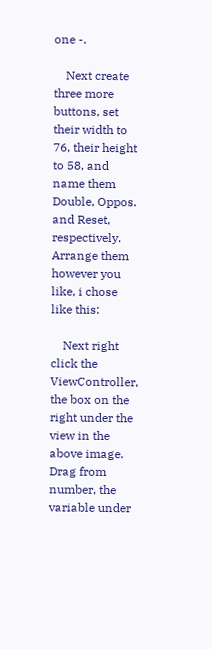one -.

    Next create three more buttons, set their width to 76, their height to 58, and name them Double, Oppos. and Reset, respectively. Arrange them however you like, i chose like this:

    Next right click the ViewController, the box on the right under the view in the above image. Drag from number, the variable under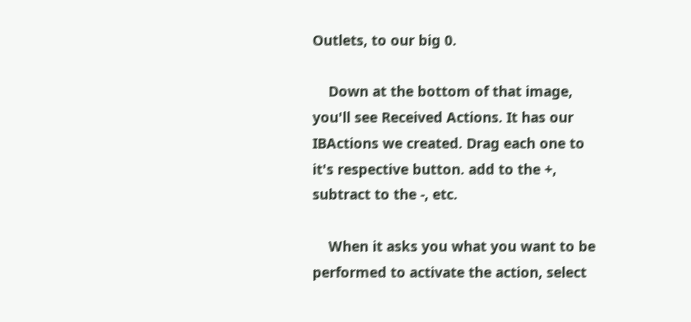Outlets, to our big 0.

    Down at the bottom of that image, you'll see Received Actions. It has our IBActions we created. Drag each one to it's respective button. add to the +, subtract to the -, etc.

    When it asks you what you want to be performed to activate the action, select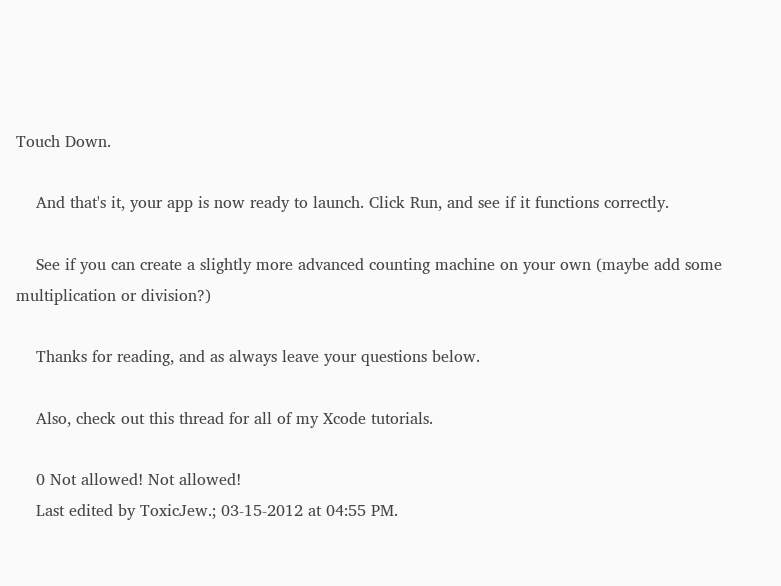Touch Down.

    And that's it, your app is now ready to launch. Click Run, and see if it functions correctly.

    See if you can create a slightly more advanced counting machine on your own (maybe add some multiplication or division?)

    Thanks for reading, and as always leave your questions below.

    Also, check out this thread for all of my Xcode tutorials.

    0 Not allowed! Not allowed!
    Last edited by ToxicJew.; 03-15-2012 at 04:55 PM.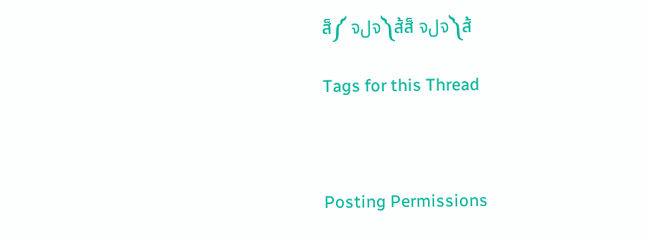ส็༼ ຈلຈ༽ส้ส็ ຈلຈ༽ส้

Tags for this Thread



Posting Permissions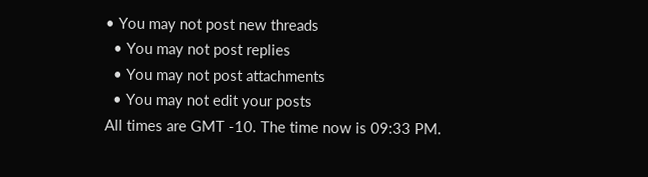• You may not post new threads
  • You may not post replies
  • You may not post attachments
  • You may not edit your posts
All times are GMT -10. The time now is 09:33 PM.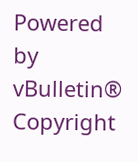Powered by vBulletin®
Copyright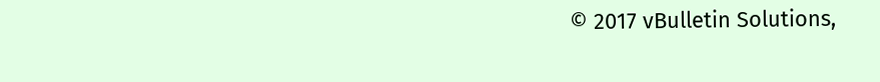© 2017 vBulletin Solutions,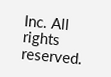Inc. All rights reserved.